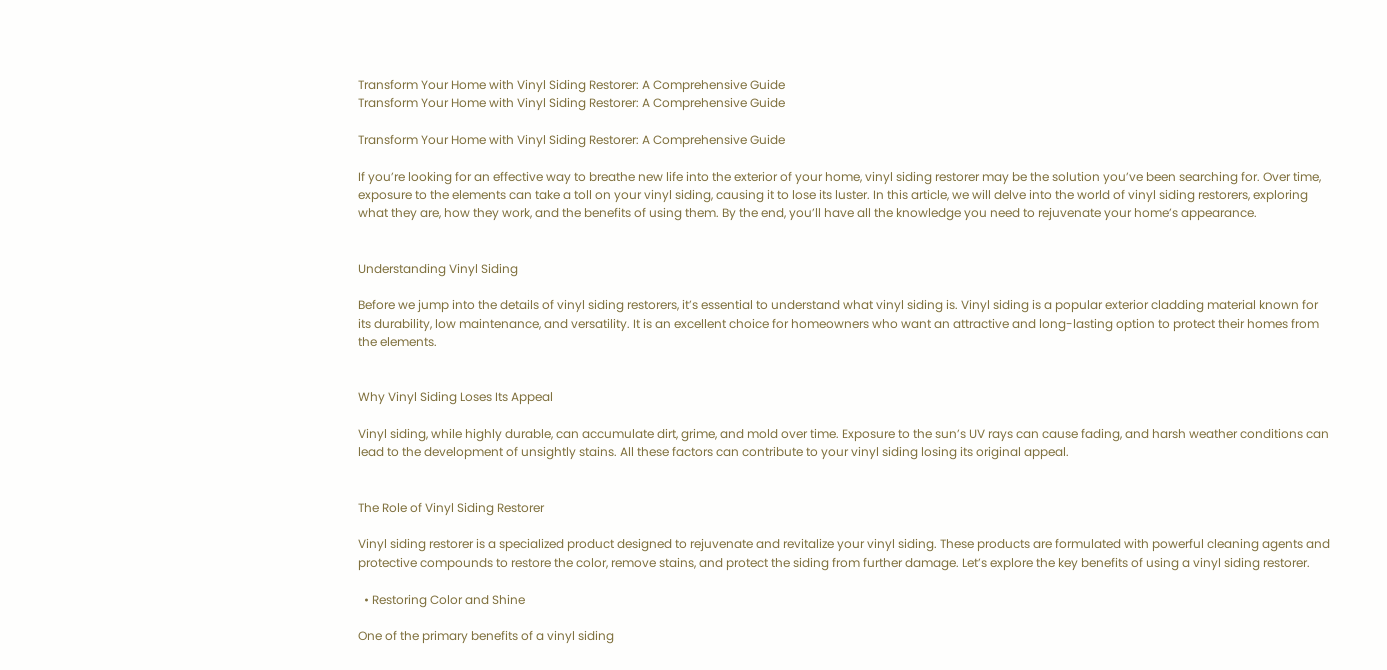Transform Your Home with Vinyl Siding Restorer: A Comprehensive Guide
Transform Your Home with Vinyl Siding Restorer: A Comprehensive Guide

Transform Your Home with Vinyl Siding Restorer: A Comprehensive Guide

If you’re looking for an effective way to breathe new life into the exterior of your home, vinyl siding restorer may be the solution you’ve been searching for. Over time, exposure to the elements can take a toll on your vinyl siding, causing it to lose its luster. In this article, we will delve into the world of vinyl siding restorers, exploring what they are, how they work, and the benefits of using them. By the end, you’ll have all the knowledge you need to rejuvenate your home’s appearance.


Understanding Vinyl Siding

Before we jump into the details of vinyl siding restorers, it’s essential to understand what vinyl siding is. Vinyl siding is a popular exterior cladding material known for its durability, low maintenance, and versatility. It is an excellent choice for homeowners who want an attractive and long-lasting option to protect their homes from the elements.


Why Vinyl Siding Loses Its Appeal

Vinyl siding, while highly durable, can accumulate dirt, grime, and mold over time. Exposure to the sun’s UV rays can cause fading, and harsh weather conditions can lead to the development of unsightly stains. All these factors can contribute to your vinyl siding losing its original appeal.


The Role of Vinyl Siding Restorer

Vinyl siding restorer is a specialized product designed to rejuvenate and revitalize your vinyl siding. These products are formulated with powerful cleaning agents and protective compounds to restore the color, remove stains, and protect the siding from further damage. Let’s explore the key benefits of using a vinyl siding restorer.

  • Restoring Color and Shine

One of the primary benefits of a vinyl siding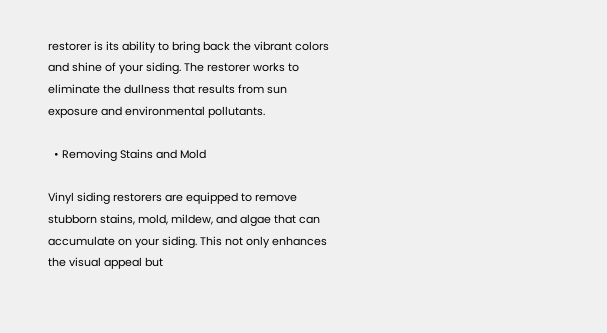restorer is its ability to bring back the vibrant colors and shine of your siding. The restorer works to eliminate the dullness that results from sun exposure and environmental pollutants.

  • Removing Stains and Mold

Vinyl siding restorers are equipped to remove stubborn stains, mold, mildew, and algae that can accumulate on your siding. This not only enhances the visual appeal but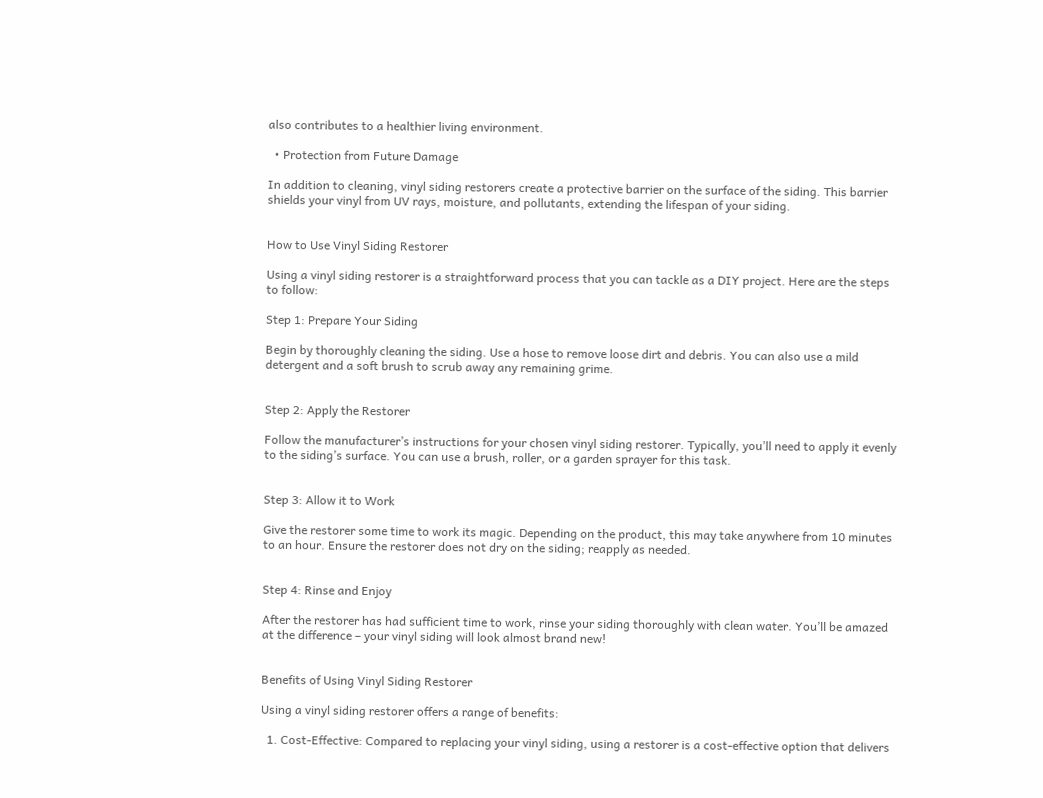also contributes to a healthier living environment.

  • Protection from Future Damage

In addition to cleaning, vinyl siding restorers create a protective barrier on the surface of the siding. This barrier shields your vinyl from UV rays, moisture, and pollutants, extending the lifespan of your siding.


How to Use Vinyl Siding Restorer

Using a vinyl siding restorer is a straightforward process that you can tackle as a DIY project. Here are the steps to follow:

Step 1: Prepare Your Siding

Begin by thoroughly cleaning the siding. Use a hose to remove loose dirt and debris. You can also use a mild detergent and a soft brush to scrub away any remaining grime.


Step 2: Apply the Restorer

Follow the manufacturer’s instructions for your chosen vinyl siding restorer. Typically, you’ll need to apply it evenly to the siding’s surface. You can use a brush, roller, or a garden sprayer for this task.


Step 3: Allow it to Work

Give the restorer some time to work its magic. Depending on the product, this may take anywhere from 10 minutes to an hour. Ensure the restorer does not dry on the siding; reapply as needed.


Step 4: Rinse and Enjoy

After the restorer has had sufficient time to work, rinse your siding thoroughly with clean water. You’ll be amazed at the difference – your vinyl siding will look almost brand new!


Benefits of Using Vinyl Siding Restorer

Using a vinyl siding restorer offers a range of benefits:

  1. Cost-Effective: Compared to replacing your vinyl siding, using a restorer is a cost-effective option that delivers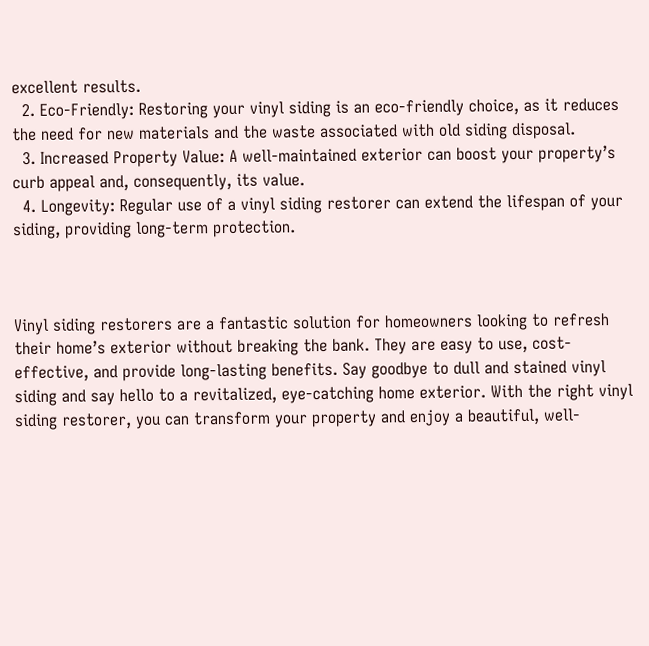excellent results.
  2. Eco-Friendly: Restoring your vinyl siding is an eco-friendly choice, as it reduces the need for new materials and the waste associated with old siding disposal.
  3. Increased Property Value: A well-maintained exterior can boost your property’s curb appeal and, consequently, its value.
  4. Longevity: Regular use of a vinyl siding restorer can extend the lifespan of your siding, providing long-term protection.



Vinyl siding restorers are a fantastic solution for homeowners looking to refresh their home’s exterior without breaking the bank. They are easy to use, cost-effective, and provide long-lasting benefits. Say goodbye to dull and stained vinyl siding and say hello to a revitalized, eye-catching home exterior. With the right vinyl siding restorer, you can transform your property and enjoy a beautiful, well-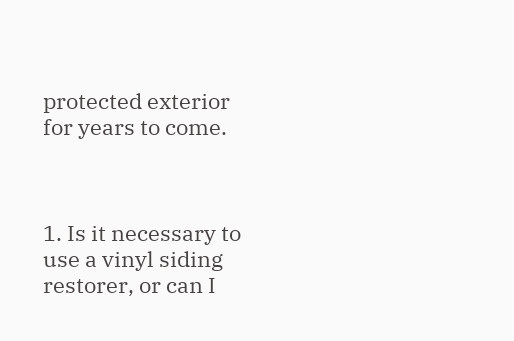protected exterior for years to come.



1. Is it necessary to use a vinyl siding restorer, or can I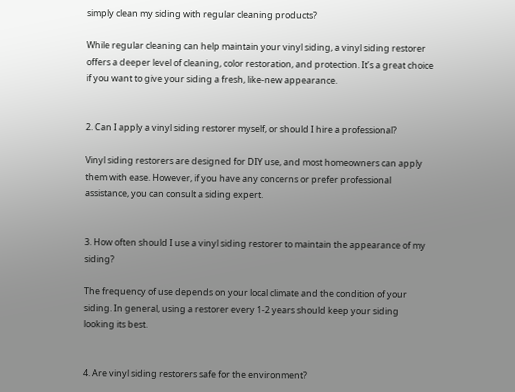simply clean my siding with regular cleaning products?

While regular cleaning can help maintain your vinyl siding, a vinyl siding restorer offers a deeper level of cleaning, color restoration, and protection. It’s a great choice if you want to give your siding a fresh, like-new appearance.


2. Can I apply a vinyl siding restorer myself, or should I hire a professional?

Vinyl siding restorers are designed for DIY use, and most homeowners can apply them with ease. However, if you have any concerns or prefer professional assistance, you can consult a siding expert.


3. How often should I use a vinyl siding restorer to maintain the appearance of my siding?

The frequency of use depends on your local climate and the condition of your siding. In general, using a restorer every 1-2 years should keep your siding looking its best.


4. Are vinyl siding restorers safe for the environment?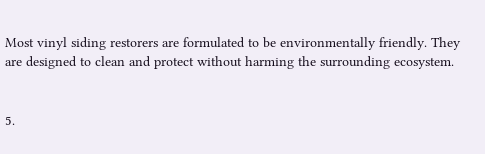Most vinyl siding restorers are formulated to be environmentally friendly. They are designed to clean and protect without harming the surrounding ecosystem.


5.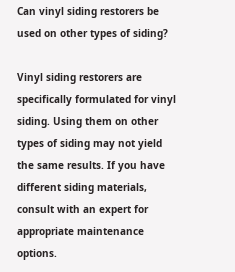Can vinyl siding restorers be used on other types of siding?

Vinyl siding restorers are specifically formulated for vinyl siding. Using them on other types of siding may not yield the same results. If you have different siding materials, consult with an expert for appropriate maintenance options.